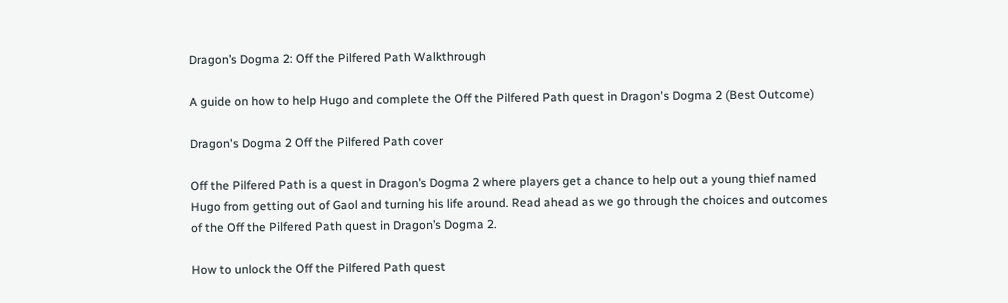Dragon’s Dogma 2: Off the Pilfered Path Walkthrough

A guide on how to help Hugo and complete the Off the Pilfered Path quest in Dragon's Dogma 2 (Best Outcome)

Dragon's Dogma 2 Off the Pilfered Path cover

Off the Pilfered Path is a quest in Dragon’s Dogma 2 where players get a chance to help out a young thief named Hugo from getting out of Gaol and turning his life around. Read ahead as we go through the choices and outcomes of the Off the Pilfered Path quest in Dragon’s Dogma 2.

How to unlock the Off the Pilfered Path quest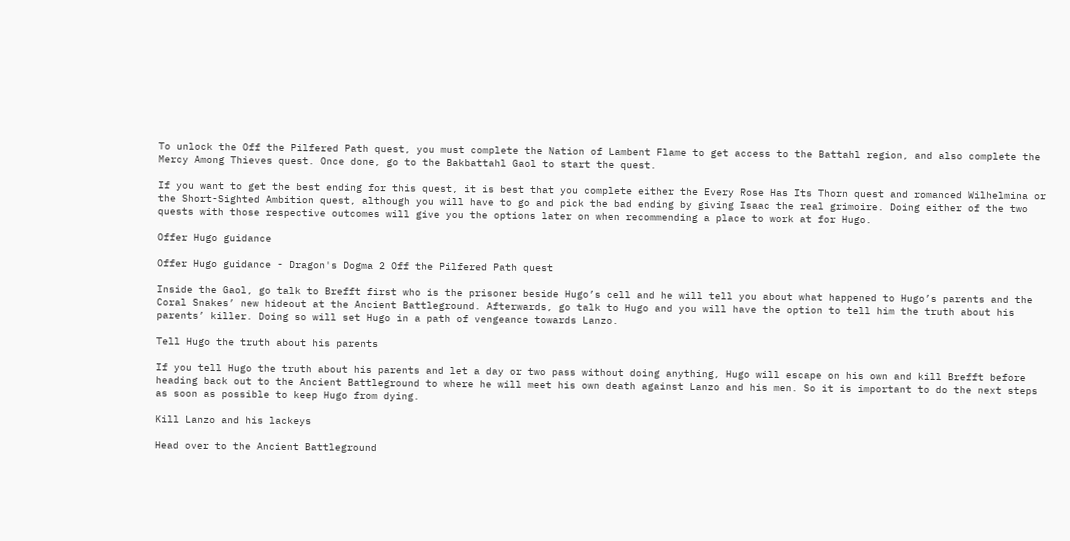To unlock the Off the Pilfered Path quest, you must complete the Nation of Lambent Flame to get access to the Battahl region, and also complete the Mercy Among Thieves quest. Once done, go to the Bakbattahl Gaol to start the quest.

If you want to get the best ending for this quest, it is best that you complete either the Every Rose Has Its Thorn quest and romanced Wilhelmina or the Short-Sighted Ambition quest, although you will have to go and pick the bad ending by giving Isaac the real grimoire. Doing either of the two quests with those respective outcomes will give you the options later on when recommending a place to work at for Hugo.

Offer Hugo guidance

Offer Hugo guidance - Dragon's Dogma 2 Off the Pilfered Path quest

Inside the Gaol, go talk to Brefft first who is the prisoner beside Hugo’s cell and he will tell you about what happened to Hugo’s parents and the Coral Snakes’ new hideout at the Ancient Battleground. Afterwards, go talk to Hugo and you will have the option to tell him the truth about his parents’ killer. Doing so will set Hugo in a path of vengeance towards Lanzo.

Tell Hugo the truth about his parents

If you tell Hugo the truth about his parents and let a day or two pass without doing anything, Hugo will escape on his own and kill Brefft before heading back out to the Ancient Battleground to where he will meet his own death against Lanzo and his men. So it is important to do the next steps as soon as possible to keep Hugo from dying.

Kill Lanzo and his lackeys

Head over to the Ancient Battleground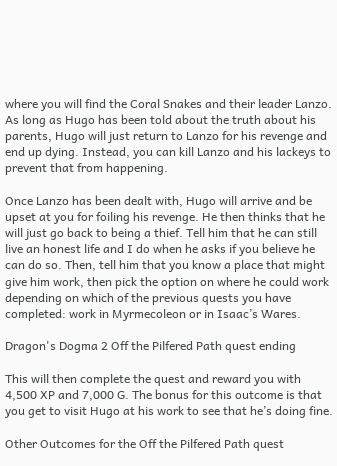where you will find the Coral Snakes and their leader Lanzo. As long as Hugo has been told about the truth about his parents, Hugo will just return to Lanzo for his revenge and end up dying. Instead, you can kill Lanzo and his lackeys to prevent that from happening.

Once Lanzo has been dealt with, Hugo will arrive and be upset at you for foiling his revenge. He then thinks that he will just go back to being a thief. Tell him that he can still live an honest life and I do when he asks if you believe he can do so. Then, tell him that you know a place that might give him work, then pick the option on where he could work depending on which of the previous quests you have completed: work in Myrmecoleon or in Isaac’s Wares.

Dragon's Dogma 2 Off the Pilfered Path quest ending

This will then complete the quest and reward you with 4,500 XP and 7,000 G. The bonus for this outcome is that you get to visit Hugo at his work to see that he’s doing fine.

Other Outcomes for the Off the Pilfered Path quest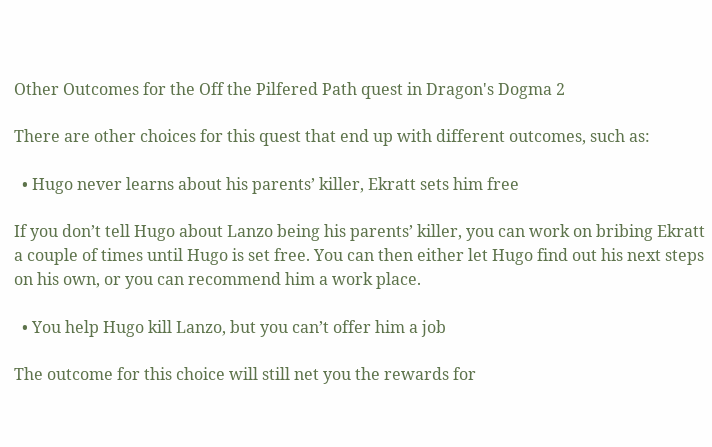Other Outcomes for the Off the Pilfered Path quest in Dragon's Dogma 2

There are other choices for this quest that end up with different outcomes, such as:

  • Hugo never learns about his parents’ killer, Ekratt sets him free

If you don’t tell Hugo about Lanzo being his parents’ killer, you can work on bribing Ekratt a couple of times until Hugo is set free. You can then either let Hugo find out his next steps on his own, or you can recommend him a work place.

  • You help Hugo kill Lanzo, but you can’t offer him a job

The outcome for this choice will still net you the rewards for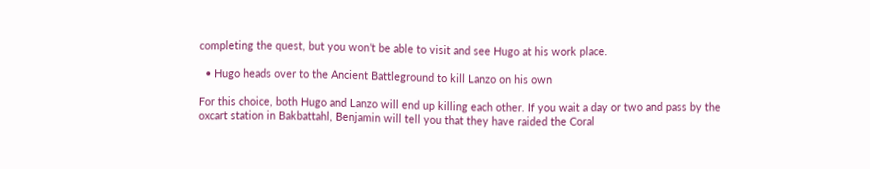completing the quest, but you won’t be able to visit and see Hugo at his work place.

  • Hugo heads over to the Ancient Battleground to kill Lanzo on his own

For this choice, both Hugo and Lanzo will end up killing each other. If you wait a day or two and pass by the oxcart station in Bakbattahl, Benjamin will tell you that they have raided the Coral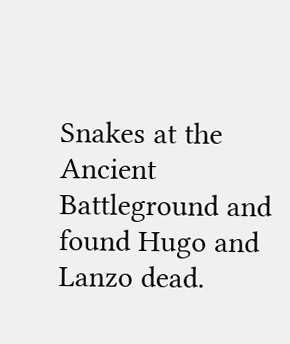Snakes at the Ancient Battleground and found Hugo and Lanzo dead.